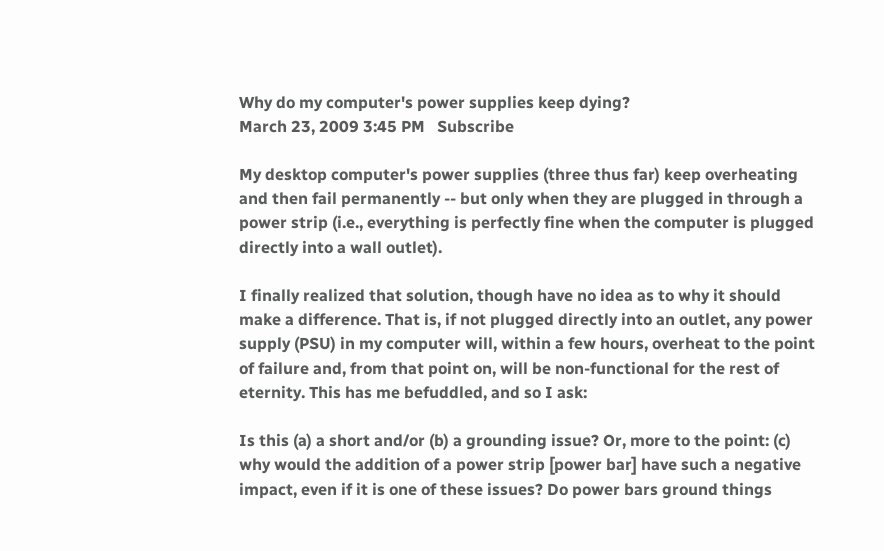Why do my computer's power supplies keep dying?
March 23, 2009 3:45 PM   Subscribe

My desktop computer's power supplies (three thus far) keep overheating and then fail permanently -- but only when they are plugged in through a power strip (i.e., everything is perfectly fine when the computer is plugged directly into a wall outlet).

I finally realized that solution, though have no idea as to why it should make a difference. That is, if not plugged directly into an outlet, any power supply (PSU) in my computer will, within a few hours, overheat to the point of failure and, from that point on, will be non-functional for the rest of eternity. This has me befuddled, and so I ask:

Is this (a) a short and/or (b) a grounding issue? Or, more to the point: (c) why would the addition of a power strip [power bar] have such a negative impact, even if it is one of these issues? Do power bars ground things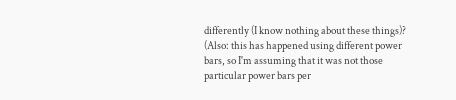differently (I know nothing about these things)? (Also: this has happened using different power bars, so I'm assuming that it was not those particular power bars per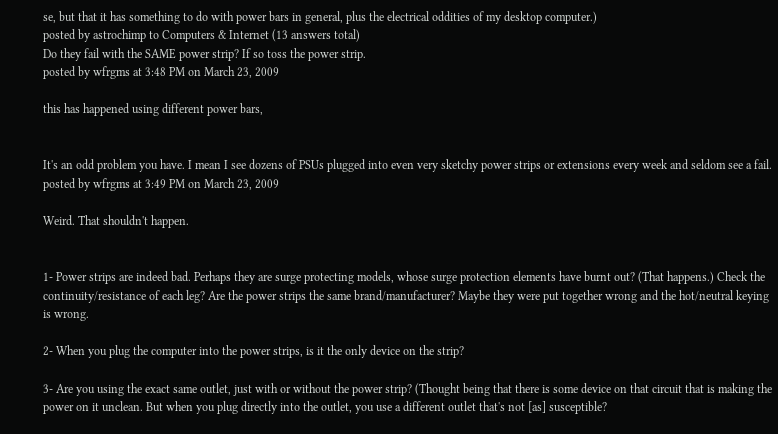se, but that it has something to do with power bars in general, plus the electrical oddities of my desktop computer.)
posted by astrochimp to Computers & Internet (13 answers total)
Do they fail with the SAME power strip? If so toss the power strip.
posted by wfrgms at 3:48 PM on March 23, 2009

this has happened using different power bars,


It's an odd problem you have. I mean I see dozens of PSUs plugged into even very sketchy power strips or extensions every week and seldom see a fail.
posted by wfrgms at 3:49 PM on March 23, 2009

Weird. That shouldn't happen.


1- Power strips are indeed bad. Perhaps they are surge protecting models, whose surge protection elements have burnt out? (That happens.) Check the continuity/resistance of each leg? Are the power strips the same brand/manufacturer? Maybe they were put together wrong and the hot/neutral keying is wrong.

2- When you plug the computer into the power strips, is it the only device on the strip?

3- Are you using the exact same outlet, just with or without the power strip? (Thought being that there is some device on that circuit that is making the power on it unclean. But when you plug directly into the outlet, you use a different outlet that's not [as] susceptible?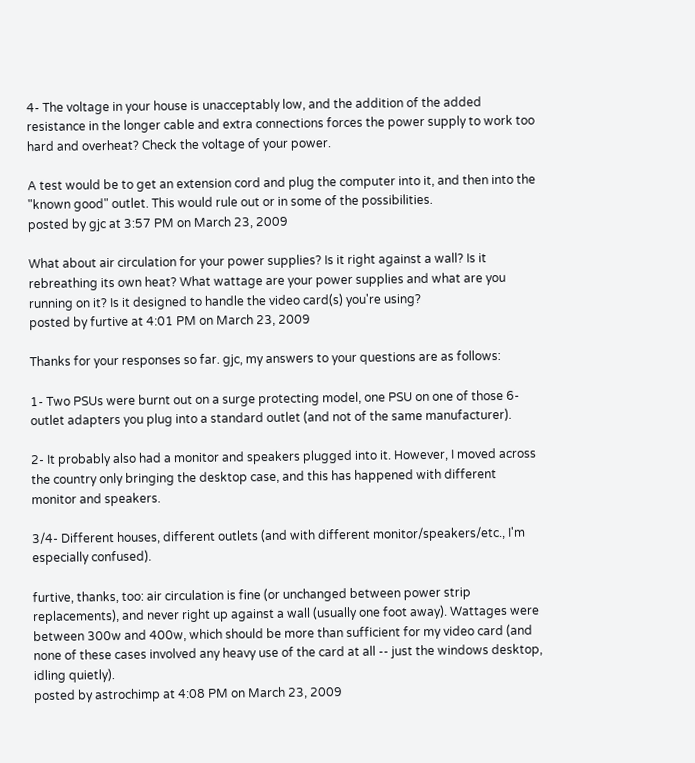4- The voltage in your house is unacceptably low, and the addition of the added resistance in the longer cable and extra connections forces the power supply to work too hard and overheat? Check the voltage of your power.

A test would be to get an extension cord and plug the computer into it, and then into the "known good" outlet. This would rule out or in some of the possibilities.
posted by gjc at 3:57 PM on March 23, 2009

What about air circulation for your power supplies? Is it right against a wall? Is it rebreathing its own heat? What wattage are your power supplies and what are you running on it? Is it designed to handle the video card(s) you're using?
posted by furtive at 4:01 PM on March 23, 2009

Thanks for your responses so far. gjc, my answers to your questions are as follows:

1- Two PSUs were burnt out on a surge protecting model, one PSU on one of those 6-outlet adapters you plug into a standard outlet (and not of the same manufacturer).

2- It probably also had a monitor and speakers plugged into it. However, I moved across the country only bringing the desktop case, and this has happened with different monitor and speakers.

3/4- Different houses, different outlets (and with different monitor/speakers/etc., I'm especially confused).

furtive, thanks, too: air circulation is fine (or unchanged between power strip replacements), and never right up against a wall (usually one foot away). Wattages were between 300w and 400w, which should be more than sufficient for my video card (and none of these cases involved any heavy use of the card at all -- just the windows desktop, idling quietly).
posted by astrochimp at 4:08 PM on March 23, 2009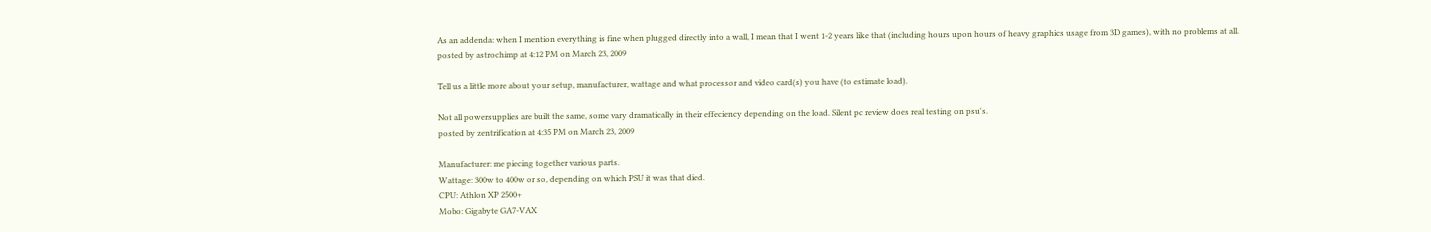As an addenda: when I mention everything is fine when plugged directly into a wall, I mean that I went 1-2 years like that (including hours upon hours of heavy graphics usage from 3D games), with no problems at all.
posted by astrochimp at 4:12 PM on March 23, 2009

Tell us a little more about your setup, manufacturer, wattage and what processor and video card(s) you have (to estimate load).

Not all powersupplies are built the same, some vary dramatically in their effeciency depending on the load. Silent pc review does real testing on psu's.
posted by zentrification at 4:35 PM on March 23, 2009

Manufacturer: me piecing together various parts.
Wattage: 300w to 400w or so, depending on which PSU it was that died.
CPU: Athlon XP 2500+
Mobo: Gigabyte GA7-VAX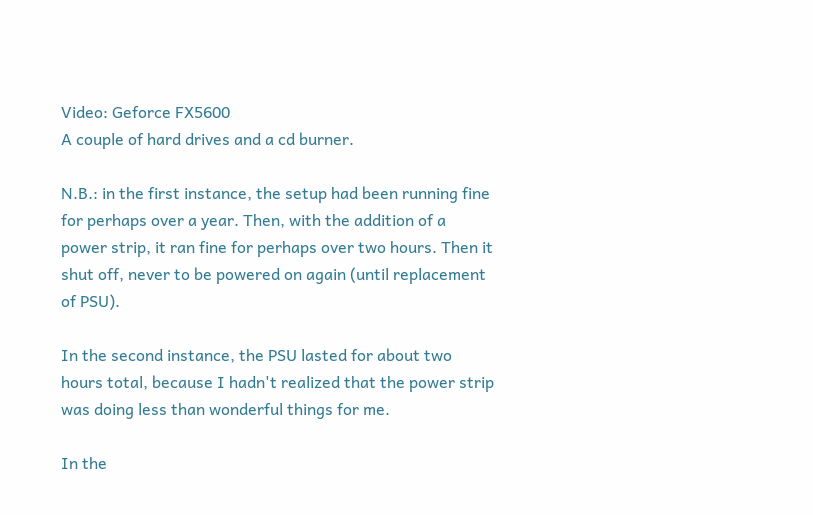Video: Geforce FX5600
A couple of hard drives and a cd burner.

N.B.: in the first instance, the setup had been running fine for perhaps over a year. Then, with the addition of a power strip, it ran fine for perhaps over two hours. Then it shut off, never to be powered on again (until replacement of PSU).

In the second instance, the PSU lasted for about two hours total, because I hadn't realized that the power strip was doing less than wonderful things for me.

In the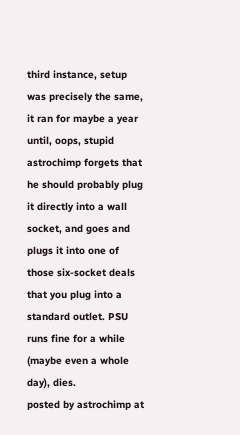third instance, setup was precisely the same, it ran for maybe a year until, oops, stupid astrochimp forgets that he should probably plug it directly into a wall socket, and goes and plugs it into one of those six-socket deals that you plug into a standard outlet. PSU runs fine for a while (maybe even a whole day), dies.
posted by astrochimp at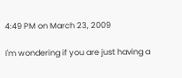4:49 PM on March 23, 2009

I'm wondering if you are just having a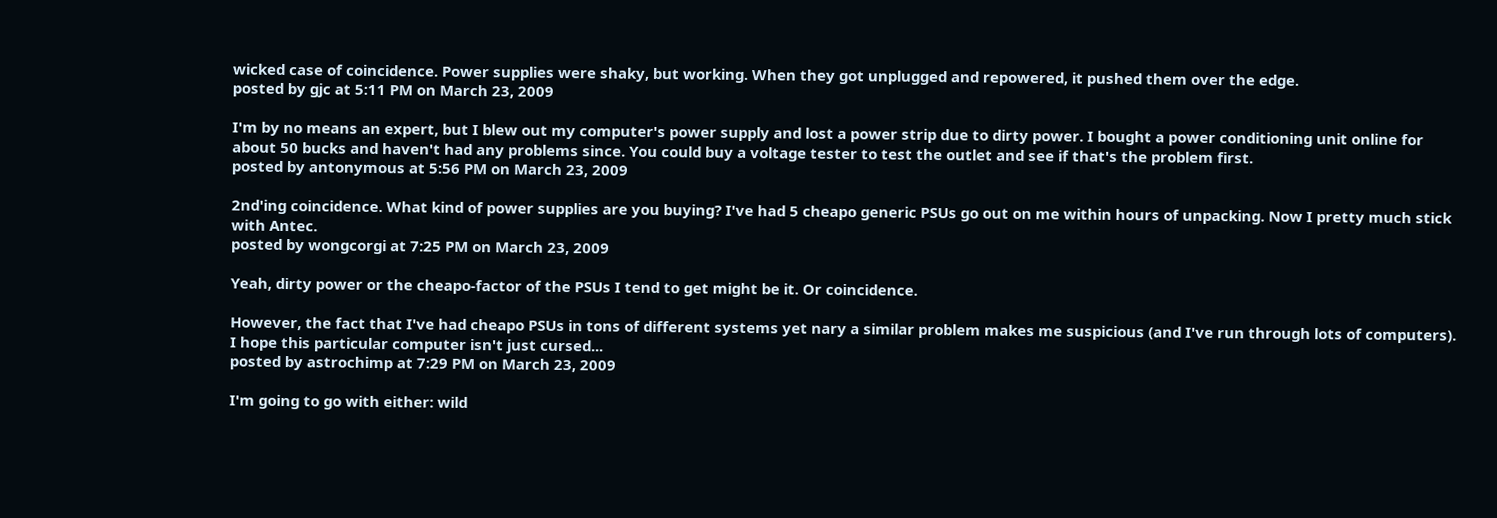wicked case of coincidence. Power supplies were shaky, but working. When they got unplugged and repowered, it pushed them over the edge.
posted by gjc at 5:11 PM on March 23, 2009

I'm by no means an expert, but I blew out my computer's power supply and lost a power strip due to dirty power. I bought a power conditioning unit online for about 50 bucks and haven't had any problems since. You could buy a voltage tester to test the outlet and see if that's the problem first.
posted by antonymous at 5:56 PM on March 23, 2009

2nd'ing coincidence. What kind of power supplies are you buying? I've had 5 cheapo generic PSUs go out on me within hours of unpacking. Now I pretty much stick with Antec.
posted by wongcorgi at 7:25 PM on March 23, 2009

Yeah, dirty power or the cheapo-factor of the PSUs I tend to get might be it. Or coincidence.

However, the fact that I've had cheapo PSUs in tons of different systems yet nary a similar problem makes me suspicious (and I've run through lots of computers). I hope this particular computer isn't just cursed...
posted by astrochimp at 7:29 PM on March 23, 2009

I'm going to go with either: wild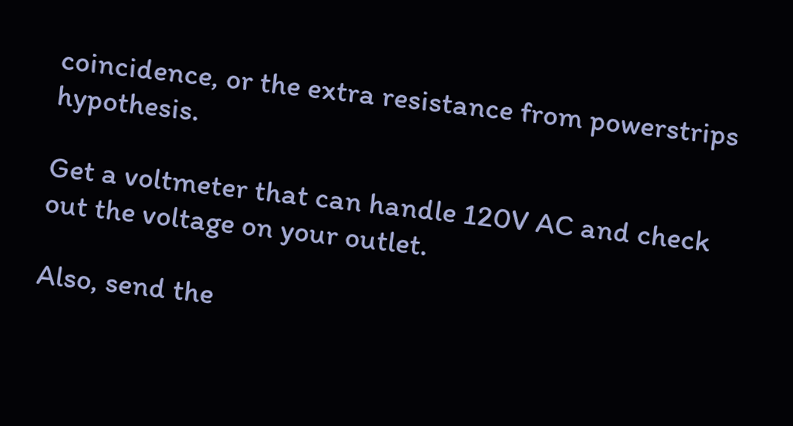coincidence, or the extra resistance from powerstrips hypothesis.

Get a voltmeter that can handle 120V AC and check out the voltage on your outlet.

Also, send the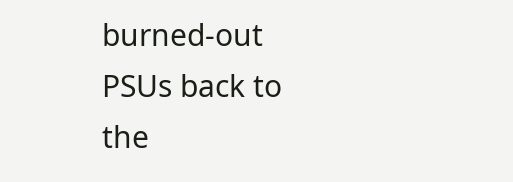burned-out PSUs back to the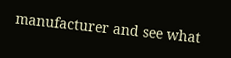manufacturer and see what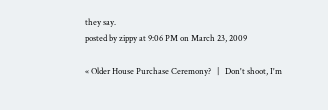they say.
posted by zippy at 9:06 PM on March 23, 2009

« Older House Purchase Ceremony?   |   Don't shoot, I'm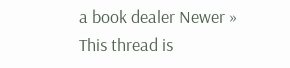a book dealer Newer »
This thread is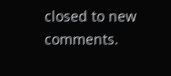closed to new comments.